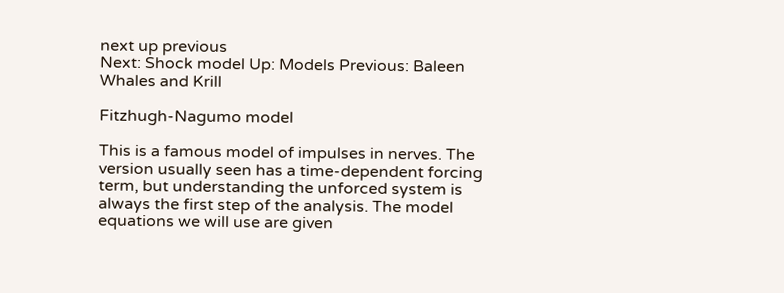next up previous
Next: Shock model Up: Models Previous: Baleen Whales and Krill

Fitzhugh-Nagumo model

This is a famous model of impulses in nerves. The version usually seen has a time-dependent forcing term, but understanding the unforced system is always the first step of the analysis. The model equations we will use are given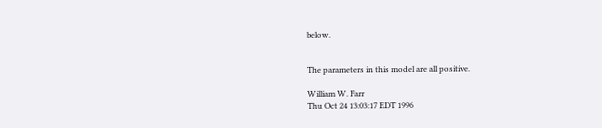below.


The parameters in this model are all positive.

William W. Farr
Thu Oct 24 13:03:17 EDT 1996